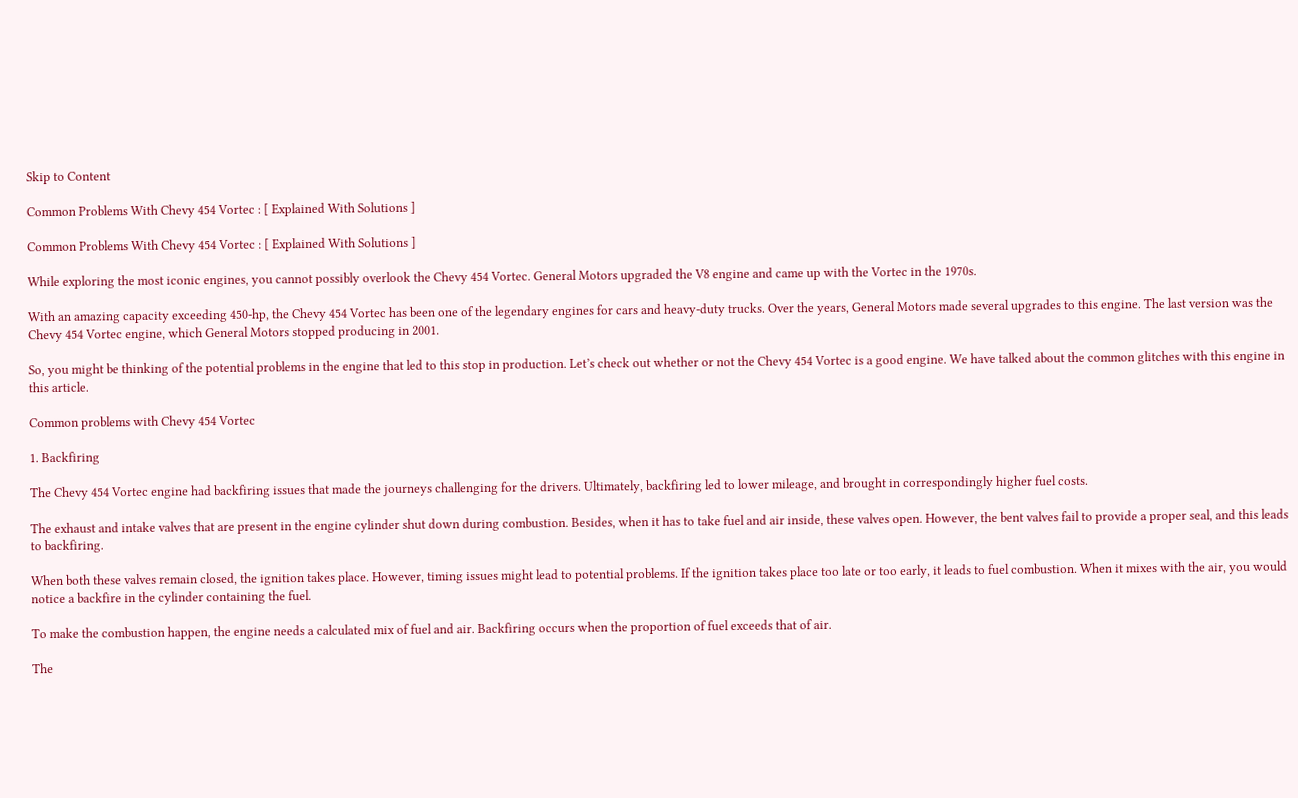Skip to Content

Common Problems With Chevy 454 Vortec : [ Explained With Solutions ]

Common Problems With Chevy 454 Vortec : [ Explained With Solutions ]

While exploring the most iconic engines, you cannot possibly overlook the Chevy 454 Vortec. General Motors upgraded the V8 engine and came up with the Vortec in the 1970s.

With an amazing capacity exceeding 450-hp, the Chevy 454 Vortec has been one of the legendary engines for cars and heavy-duty trucks. Over the years, General Motors made several upgrades to this engine. The last version was the Chevy 454 Vortec engine, which General Motors stopped producing in 2001.

So, you might be thinking of the potential problems in the engine that led to this stop in production. Let’s check out whether or not the Chevy 454 Vortec is a good engine. We have talked about the common glitches with this engine in this article.

Common problems with Chevy 454 Vortec

1. Backfiring

The Chevy 454 Vortec engine had backfiring issues that made the journeys challenging for the drivers. Ultimately, backfiring led to lower mileage, and brought in correspondingly higher fuel costs.

The exhaust and intake valves that are present in the engine cylinder shut down during combustion. Besides, when it has to take fuel and air inside, these valves open. However, the bent valves fail to provide a proper seal, and this leads to backfiring.

When both these valves remain closed, the ignition takes place. However, timing issues might lead to potential problems. If the ignition takes place too late or too early, it leads to fuel combustion. When it mixes with the air, you would notice a backfire in the cylinder containing the fuel.

To make the combustion happen, the engine needs a calculated mix of fuel and air. Backfiring occurs when the proportion of fuel exceeds that of air.

The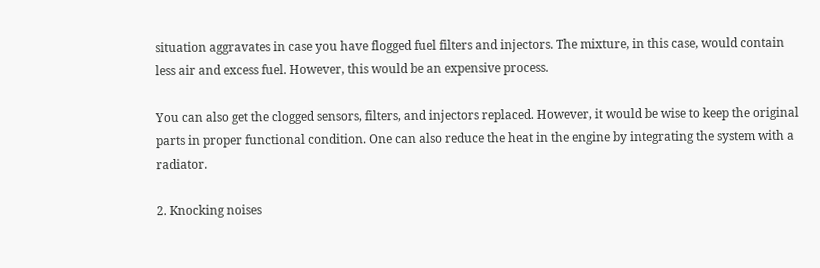situation aggravates in case you have flogged fuel filters and injectors. The mixture, in this case, would contain less air and excess fuel. However, this would be an expensive process.

You can also get the clogged sensors, filters, and injectors replaced. However, it would be wise to keep the original parts in proper functional condition. One can also reduce the heat in the engine by integrating the system with a radiator.

2. Knocking noises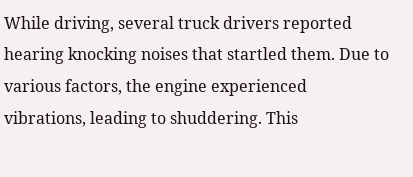While driving, several truck drivers reported hearing knocking noises that startled them. Due to various factors, the engine experienced vibrations, leading to shuddering. This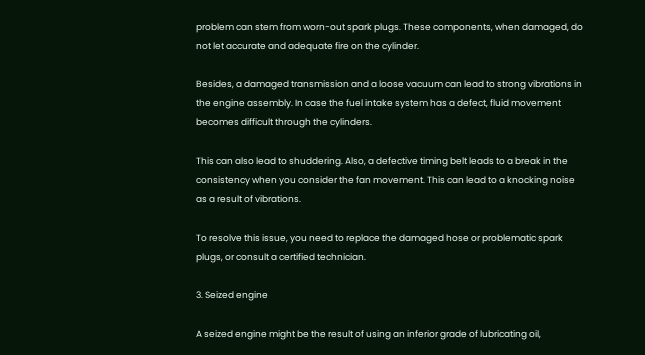problem can stem from worn-out spark plugs. These components, when damaged, do not let accurate and adequate fire on the cylinder.

Besides, a damaged transmission and a loose vacuum can lead to strong vibrations in the engine assembly. In case the fuel intake system has a defect, fluid movement becomes difficult through the cylinders.

This can also lead to shuddering. Also, a defective timing belt leads to a break in the consistency when you consider the fan movement. This can lead to a knocking noise as a result of vibrations.

To resolve this issue, you need to replace the damaged hose or problematic spark plugs, or consult a certified technician.

3. Seized engine

A seized engine might be the result of using an inferior grade of lubricating oil,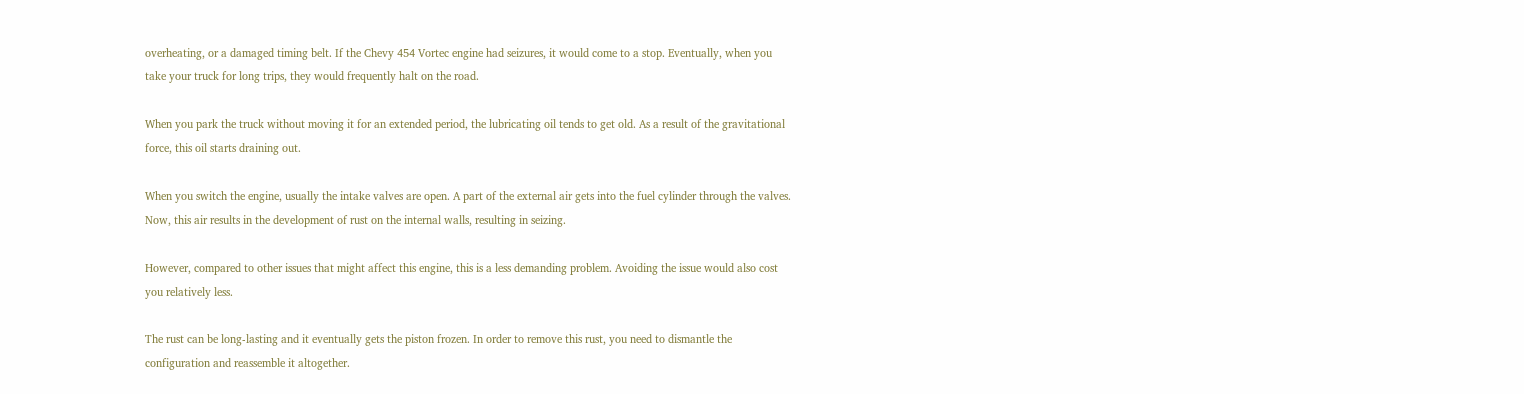overheating, or a damaged timing belt. If the Chevy 454 Vortec engine had seizures, it would come to a stop. Eventually, when you take your truck for long trips, they would frequently halt on the road.

When you park the truck without moving it for an extended period, the lubricating oil tends to get old. As a result of the gravitational force, this oil starts draining out.

When you switch the engine, usually the intake valves are open. A part of the external air gets into the fuel cylinder through the valves. Now, this air results in the development of rust on the internal walls, resulting in seizing.

However, compared to other issues that might affect this engine, this is a less demanding problem. Avoiding the issue would also cost you relatively less.

The rust can be long-lasting and it eventually gets the piston frozen. In order to remove this rust, you need to dismantle the configuration and reassemble it altogether.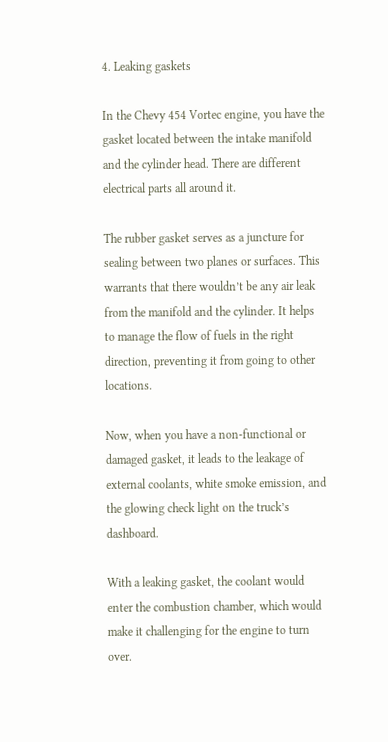4. Leaking gaskets

In the Chevy 454 Vortec engine, you have the gasket located between the intake manifold and the cylinder head. There are different electrical parts all around it.

The rubber gasket serves as a juncture for sealing between two planes or surfaces. This warrants that there wouldn’t be any air leak from the manifold and the cylinder. It helps to manage the flow of fuels in the right direction, preventing it from going to other locations.

Now, when you have a non-functional or damaged gasket, it leads to the leakage of external coolants, white smoke emission, and the glowing check light on the truck’s dashboard.

With a leaking gasket, the coolant would enter the combustion chamber, which would make it challenging for the engine to turn over.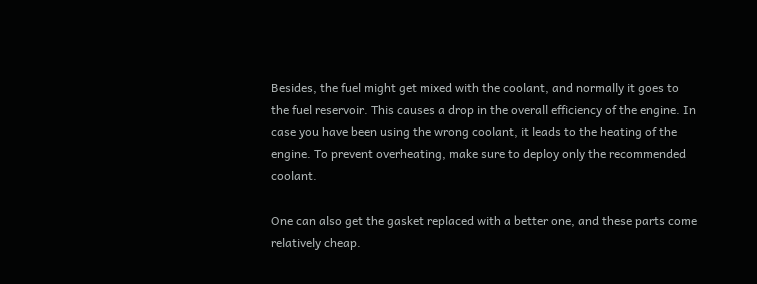Besides, the fuel might get mixed with the coolant, and normally it goes to the fuel reservoir. This causes a drop in the overall efficiency of the engine. In case you have been using the wrong coolant, it leads to the heating of the engine. To prevent overheating, make sure to deploy only the recommended coolant.

One can also get the gasket replaced with a better one, and these parts come relatively cheap.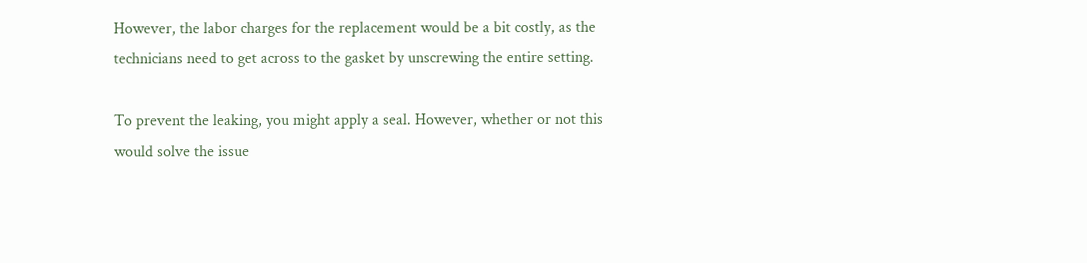However, the labor charges for the replacement would be a bit costly, as the technicians need to get across to the gasket by unscrewing the entire setting.

To prevent the leaking, you might apply a seal. However, whether or not this would solve the issue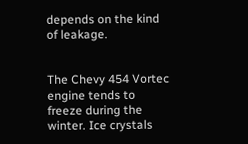depends on the kind of leakage.


The Chevy 454 Vortec engine tends to freeze during the winter. Ice crystals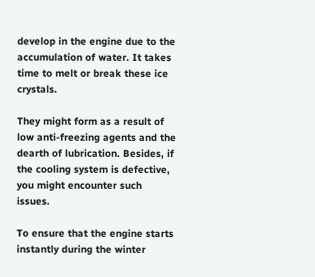develop in the engine due to the accumulation of water. It takes time to melt or break these ice crystals.

They might form as a result of low anti-freezing agents and the dearth of lubrication. Besides, if the cooling system is defective, you might encounter such issues.

To ensure that the engine starts instantly during the winter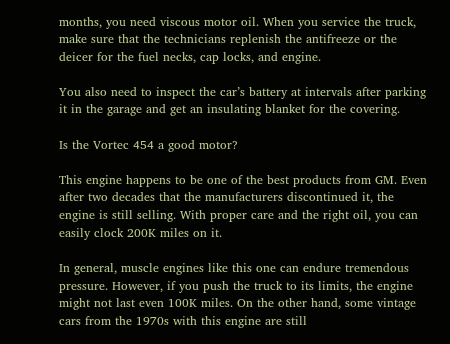months, you need viscous motor oil. When you service the truck, make sure that the technicians replenish the antifreeze or the deicer for the fuel necks, cap locks, and engine.

You also need to inspect the car’s battery at intervals after parking it in the garage and get an insulating blanket for the covering.

Is the Vortec 454 a good motor?

This engine happens to be one of the best products from GM. Even after two decades that the manufacturers discontinued it, the engine is still selling. With proper care and the right oil, you can easily clock 200K miles on it.

In general, muscle engines like this one can endure tremendous pressure. However, if you push the truck to its limits, the engine might not last even 100K miles. On the other hand, some vintage cars from the 1970s with this engine are still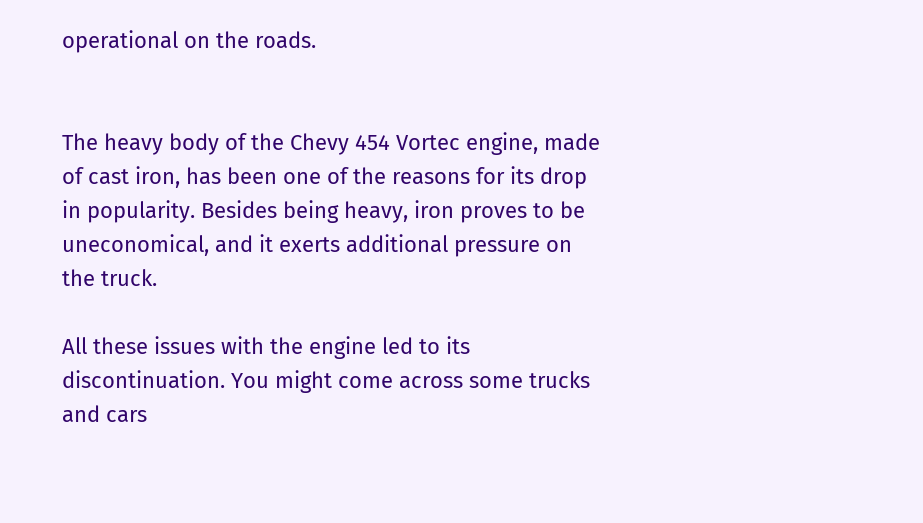operational on the roads.


The heavy body of the Chevy 454 Vortec engine, made of cast iron, has been one of the reasons for its drop in popularity. Besides being heavy, iron proves to be uneconomical, and it exerts additional pressure on the truck.

All these issues with the engine led to its discontinuation. You might come across some trucks and cars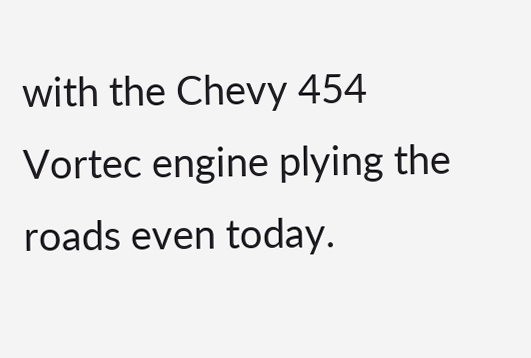with the Chevy 454 Vortec engine plying the roads even today.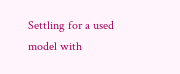Settling for a used model with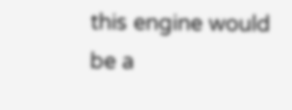this engine would be a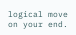logical move on your end.